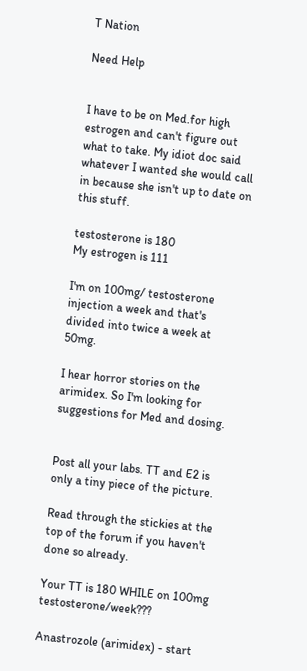T Nation

Need Help


I have to be on Med.for high estrogen and can't figure out what to take. My idiot doc said whatever I wanted she would call in because she isn't up to date on this stuff.

testosterone is 180
My estrogen is 111

I'm on 100mg/ testosterone injection a week and that's divided into twice a week at 50mg.

I hear horror stories on the arimidex. So I'm looking for suggestions for Med and dosing.


Post all your labs. TT and E2 is only a tiny piece of the picture.

Read through the stickies at the top of the forum if you haven't done so already.

Your TT is 180 WHILE on 100mg testosterone/week???

Anastrozole (arimidex) - start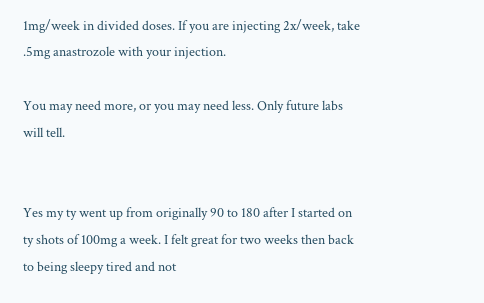1mg/week in divided doses. If you are injecting 2x/week, take .5mg anastrozole with your injection.

You may need more, or you may need less. Only future labs will tell.


Yes my ty went up from originally 90 to 180 after I started on ty shots of 100mg a week. I felt great for two weeks then back to being sleepy tired and not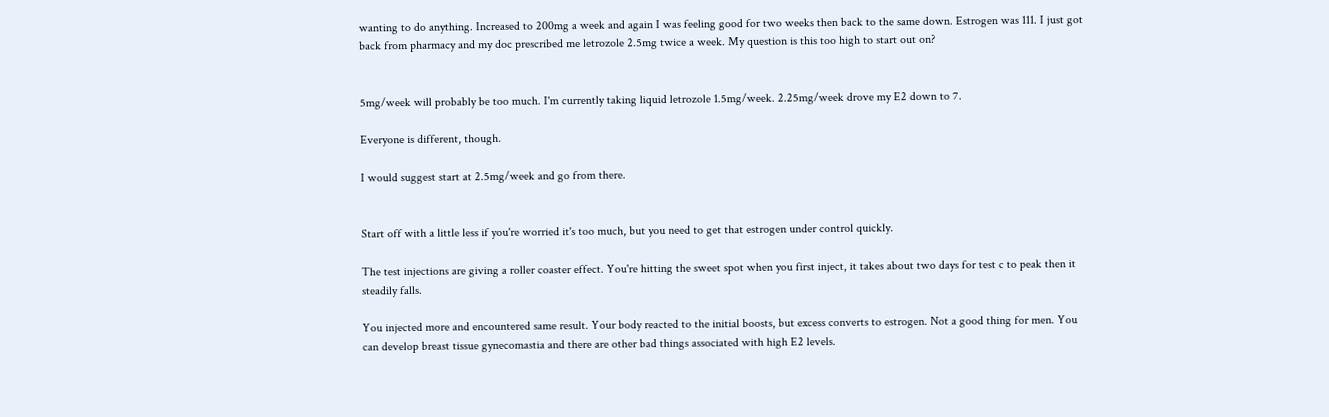wanting to do anything. Increased to 200mg a week and again I was feeling good for two weeks then back to the same down. Estrogen was 111. I just got back from pharmacy and my doc prescribed me letrozole 2.5mg twice a week. My question is this too high to start out on?


5mg/week will probably be too much. I'm currently taking liquid letrozole 1.5mg/week. 2.25mg/week drove my E2 down to 7.

Everyone is different, though.

I would suggest start at 2.5mg/week and go from there.


Start off with a little less if you're worried it's too much, but you need to get that estrogen under control quickly.

The test injections are giving a roller coaster effect. You're hitting the sweet spot when you first inject, it takes about two days for test c to peak then it steadily falls.

You injected more and encountered same result. Your body reacted to the initial boosts, but excess converts to estrogen. Not a good thing for men. You can develop breast tissue gynecomastia and there are other bad things associated with high E2 levels.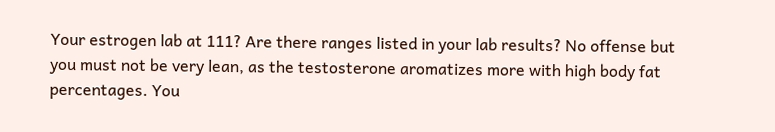Your estrogen lab at 111? Are there ranges listed in your lab results? No offense but you must not be very lean, as the testosterone aromatizes more with high body fat percentages. You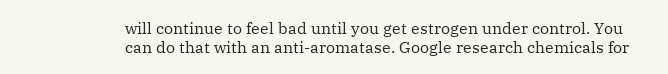will continue to feel bad until you get estrogen under control. You can do that with an anti-aromatase. Google research chemicals for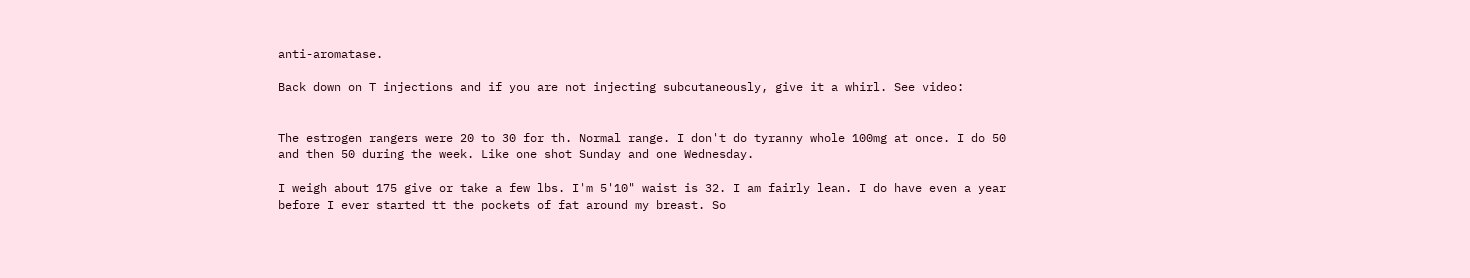anti-aromatase.

Back down on T injections and if you are not injecting subcutaneously, give it a whirl. See video:


The estrogen rangers were 20 to 30 for th. Normal range. I don't do tyranny whole 100mg at once. I do 50 and then 50 during the week. Like one shot Sunday and one Wednesday.

I weigh about 175 give or take a few lbs. I'm 5'10" waist is 32. I am fairly lean. I do have even a year before I ever started tt the pockets of fat around my breast. So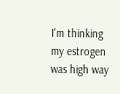I'm thinking my estrogen was high way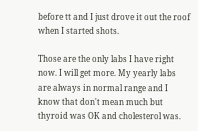before tt and I just drove it out the roof when I started shots.

Those are the only labs I have right now. I will get more. My yearly labs are always in normal range and I know that don't mean much but thyroid was OK and cholesterol was.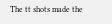The tt shots made the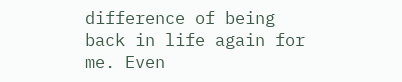difference of being back in life again for me. Even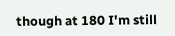though at 180 I'm still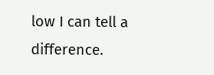low I can tell a difference.